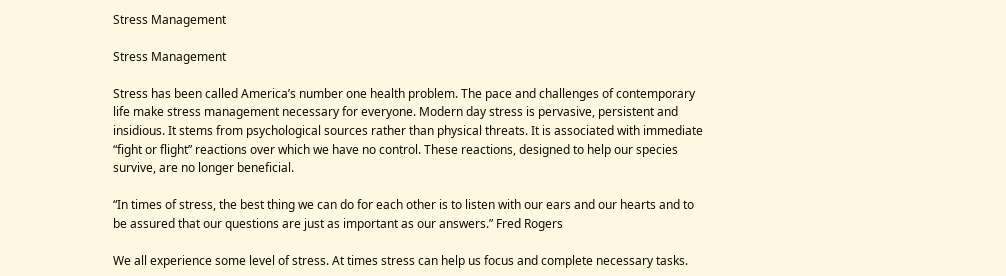Stress Management

Stress Management

Stress has been called America’s number one health problem. The pace and challenges of contemporary life make stress management necessary for everyone. Modern day stress is pervasive, persistent and insidious. It stems from psychological sources rather than physical threats. It is associated with immediate “fight or flight” reactions over which we have no control. These reactions, designed to help our species survive, are no longer beneficial.

“In times of stress, the best thing we can do for each other is to listen with our ears and our hearts and to be assured that our questions are just as important as our answers.” Fred Rogers

We all experience some level of stress. At times stress can help us focus and complete necessary tasks.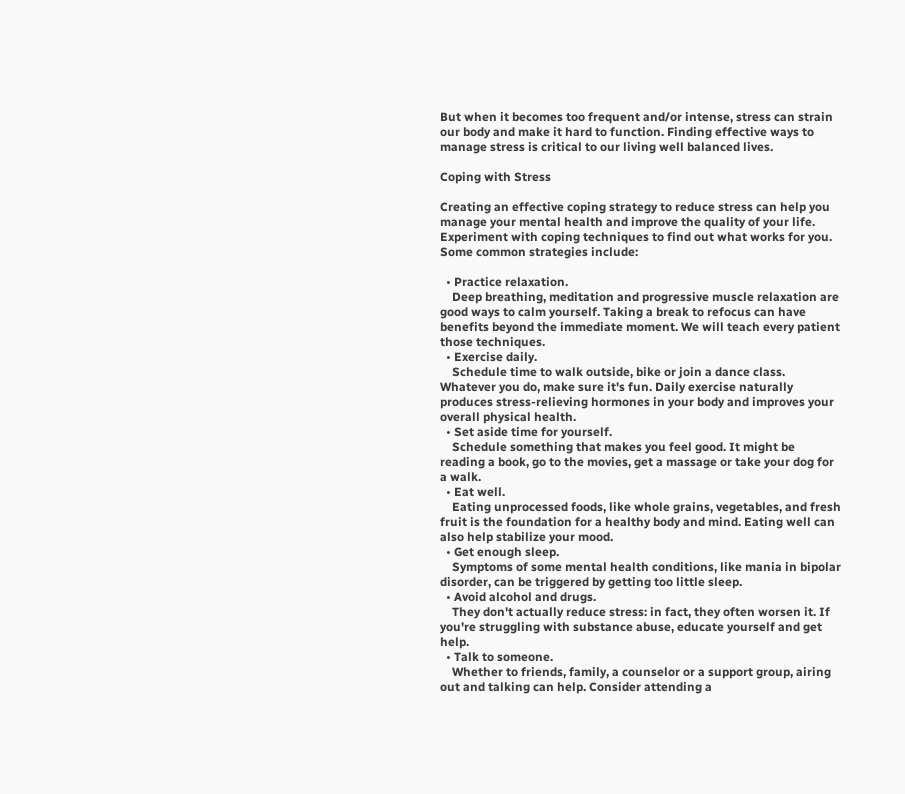But when it becomes too frequent and/or intense, stress can strain our body and make it hard to function. Finding effective ways to manage stress is critical to our living well balanced lives.

Coping with Stress

Creating an effective coping strategy to reduce stress can help you manage your mental health and improve the quality of your life. Experiment with coping techniques to find out what works for you. Some common strategies include:

  • Practice relaxation.
    Deep breathing, meditation and progressive muscle relaxation are good ways to calm yourself. Taking a break to refocus can have benefits beyond the immediate moment. We will teach every patient those techniques.
  • Exercise daily.
    Schedule time to walk outside, bike or join a dance class. Whatever you do, make sure it's fun. Daily exercise naturally produces stress-relieving hormones in your body and improves your overall physical health.
  • Set aside time for yourself.
    Schedule something that makes you feel good. It might be reading a book, go to the movies, get a massage or take your dog for a walk.
  • Eat well.
    Eating unprocessed foods, like whole grains, vegetables, and fresh fruit is the foundation for a healthy body and mind. Eating well can also help stabilize your mood.
  • Get enough sleep.
    Symptoms of some mental health conditions, like mania in bipolar disorder, can be triggered by getting too little sleep.
  • Avoid alcohol and drugs.
    They don't actually reduce stress: in fact, they often worsen it. If you're struggling with substance abuse, educate yourself and get help.
  • Talk to someone.
    Whether to friends, family, a counselor or a support group, airing out and talking can help. Consider attending a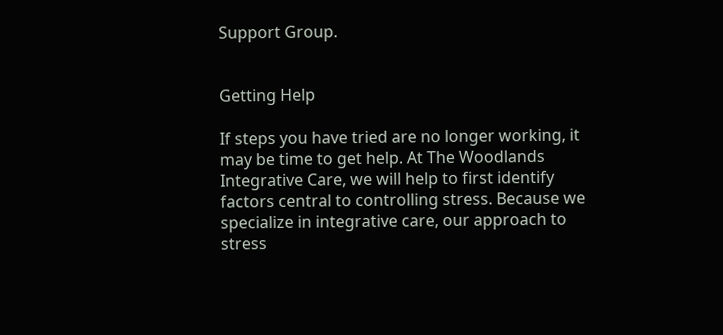Support Group.


Getting Help

If steps you have tried are no longer working, it may be time to get help. At The Woodlands Integrative Care, we will help to first identify factors central to controlling stress. Because we specialize in integrative care, our approach to stress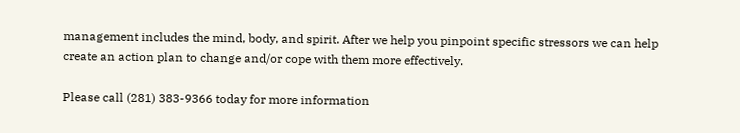management includes the mind, body, and spirit. After we help you pinpoint specific stressors we can help create an action plan to change and/or cope with them more effectively.

Please call (281) 383-9366 today for more information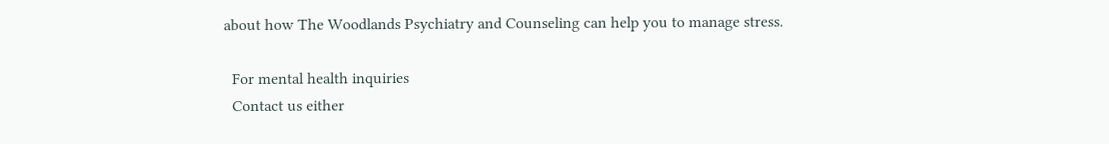about how The Woodlands Psychiatry and Counseling can help you to manage stress.

  For mental health inquiries
  Contact us either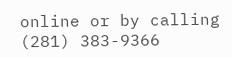online or by calling (281) 383-9366